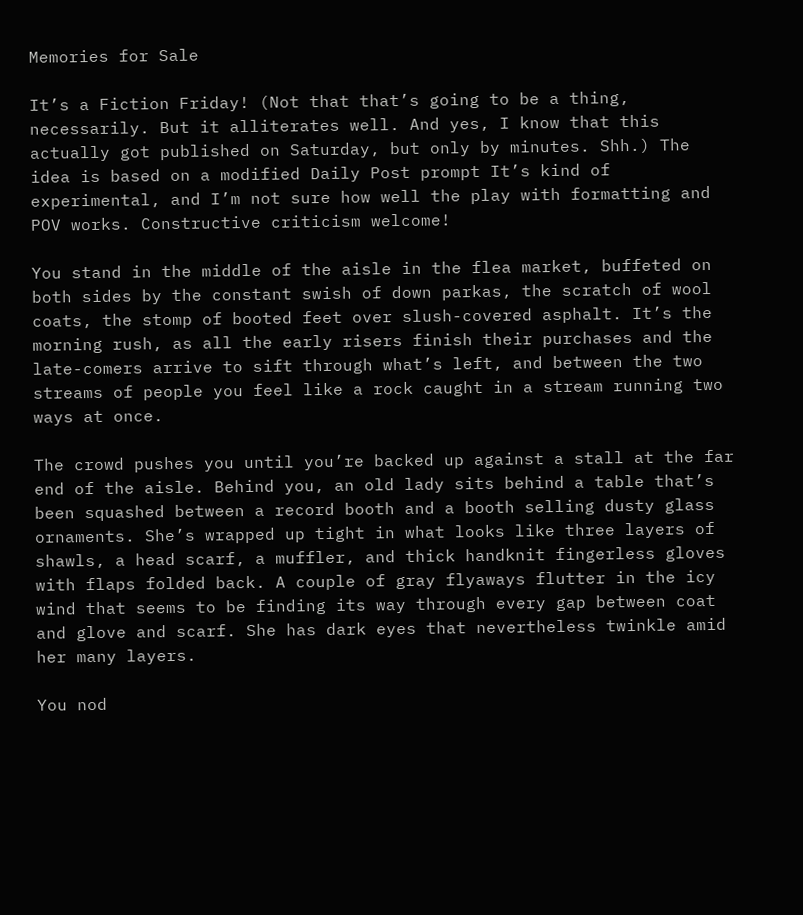Memories for Sale

It’s a Fiction Friday! (Not that that’s going to be a thing, necessarily. But it alliterates well. And yes, I know that this actually got published on Saturday, but only by minutes. Shh.) The idea is based on a modified Daily Post prompt It’s kind of experimental, and I’m not sure how well the play with formatting and POV works. Constructive criticism welcome!

You stand in the middle of the aisle in the flea market, buffeted on both sides by the constant swish of down parkas, the scratch of wool coats, the stomp of booted feet over slush-covered asphalt. It’s the morning rush, as all the early risers finish their purchases and the late-comers arrive to sift through what’s left, and between the two streams of people you feel like a rock caught in a stream running two ways at once.

The crowd pushes you until you’re backed up against a stall at the far end of the aisle. Behind you, an old lady sits behind a table that’s been squashed between a record booth and a booth selling dusty glass ornaments. She’s wrapped up tight in what looks like three layers of shawls, a head scarf, a muffler, and thick handknit fingerless gloves with flaps folded back. A couple of gray flyaways flutter in the icy wind that seems to be finding its way through every gap between coat and glove and scarf. She has dark eyes that nevertheless twinkle amid her many layers.

You nod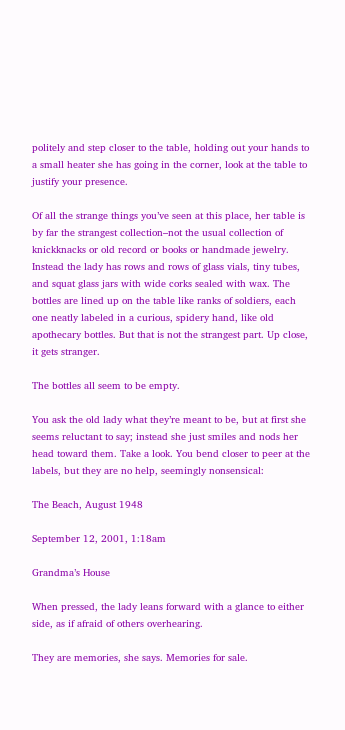politely and step closer to the table, holding out your hands to a small heater she has going in the corner, look at the table to justify your presence.

Of all the strange things you’ve seen at this place, her table is by far the strangest collection–not the usual collection of knickknacks or old record or books or handmade jewelry. Instead the lady has rows and rows of glass vials, tiny tubes, and squat glass jars with wide corks sealed with wax. The bottles are lined up on the table like ranks of soldiers, each one neatly labeled in a curious, spidery hand, like old apothecary bottles. But that is not the strangest part. Up close, it gets stranger.

The bottles all seem to be empty.

You ask the old lady what they’re meant to be, but at first she seems reluctant to say; instead she just smiles and nods her head toward them. Take a look. You bend closer to peer at the labels, but they are no help, seemingly nonsensical:

The Beach, August 1948

September 12, 2001, 1:18am

Grandma’s House

When pressed, the lady leans forward with a glance to either side, as if afraid of others overhearing.

They are memories, she says. Memories for sale.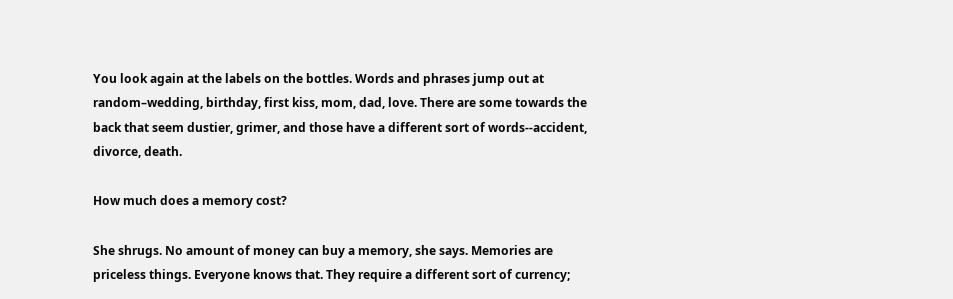You look again at the labels on the bottles. Words and phrases jump out at random–wedding, birthday, first kiss, mom, dad, love. There are some towards the back that seem dustier, grimer, and those have a different sort of words--accident, divorce, death.

How much does a memory cost?

She shrugs. No amount of money can buy a memory, she says. Memories are priceless things. Everyone knows that. They require a different sort of currency;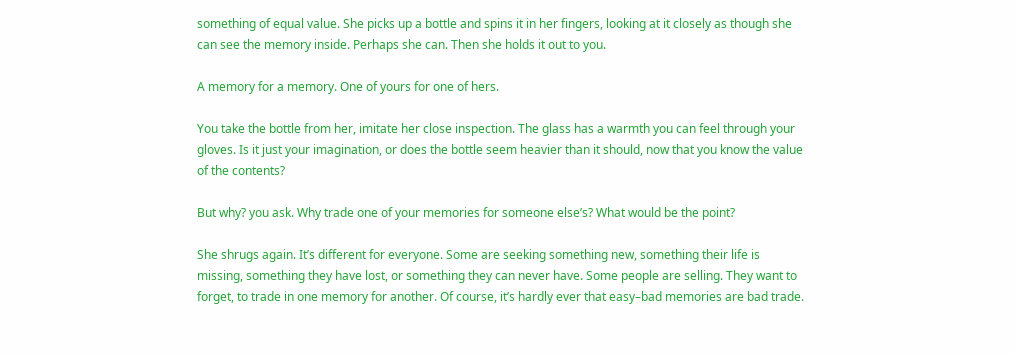something of equal value. She picks up a bottle and spins it in her fingers, looking at it closely as though she can see the memory inside. Perhaps she can. Then she holds it out to you.

A memory for a memory. One of yours for one of hers.

You take the bottle from her, imitate her close inspection. The glass has a warmth you can feel through your gloves. Is it just your imagination, or does the bottle seem heavier than it should, now that you know the value of the contents?

But why? you ask. Why trade one of your memories for someone else’s? What would be the point?

She shrugs again. It’s different for everyone. Some are seeking something new, something their life is missing, something they have lost, or something they can never have. Some people are selling. They want to forget, to trade in one memory for another. Of course, it’s hardly ever that easy–bad memories are bad trade.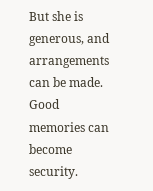But she is generous, and arrangements can be made. Good memories can become security.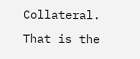Collateral. That is the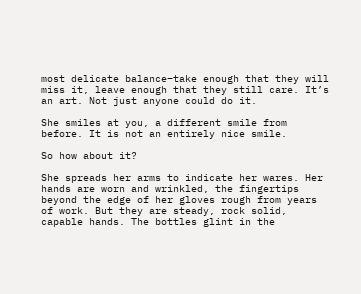most delicate balance–take enough that they will miss it, leave enough that they still care. It’s an art. Not just anyone could do it.

She smiles at you, a different smile from before. It is not an entirely nice smile.

So how about it?

She spreads her arms to indicate her wares. Her hands are worn and wrinkled, the fingertips beyond the edge of her gloves rough from years of work. But they are steady, rock solid, capable hands. The bottles glint in the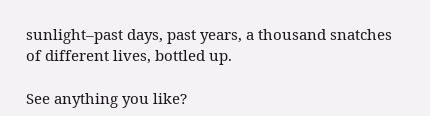sunlight–past days, past years, a thousand snatches of different lives, bottled up.

See anything you like?